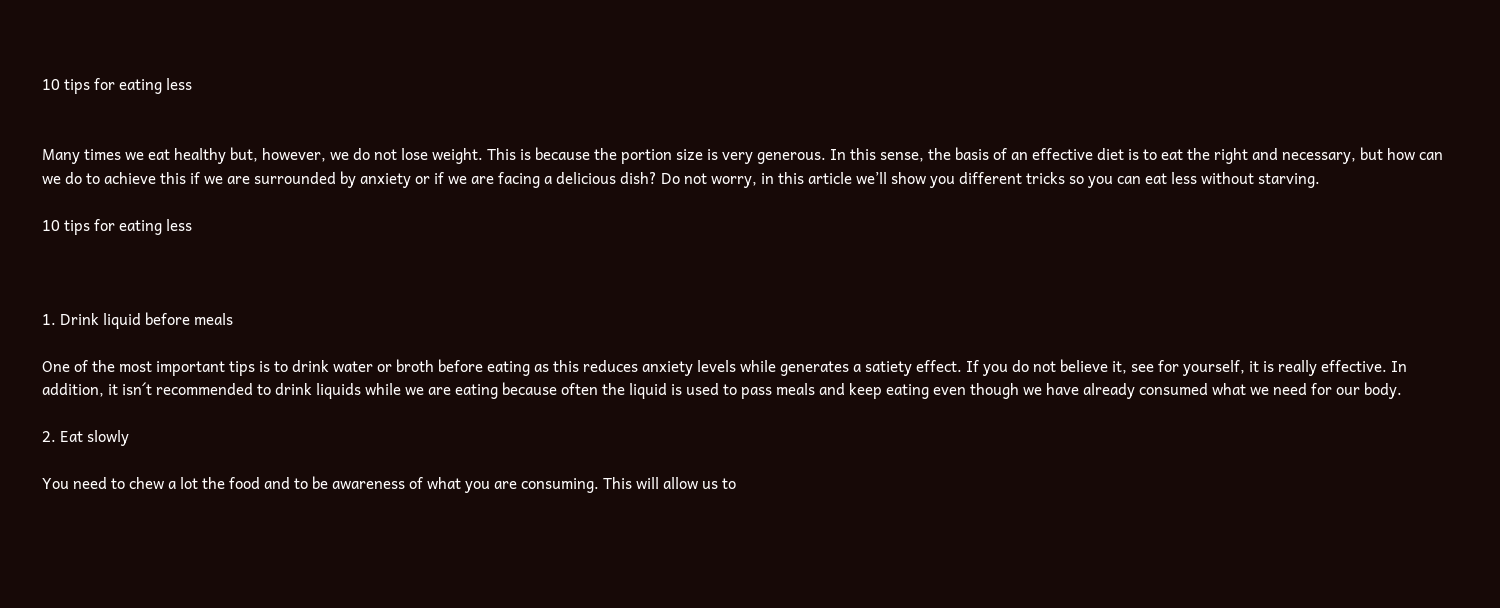10 tips for eating less


Many times we eat healthy but, however, we do not lose weight. This is because the portion size is very generous. In this sense, the basis of an effective diet is to eat the right and necessary, but how can we do to achieve this if we are surrounded by anxiety or if we are facing a delicious dish? Do not worry, in this article we’ll show you different tricks so you can eat less without starving.

10 tips for eating less



1. Drink liquid before meals

One of the most important tips is to drink water or broth before eating as this reduces anxiety levels while generates a satiety effect. If you do not believe it, see for yourself, it is really effective. In addition, it isn´t recommended to drink liquids while we are eating because often the liquid is used to pass meals and keep eating even though we have already consumed what we need for our body.

2. Eat slowly

You need to chew a lot the food and to be awareness of what you are consuming. This will allow us to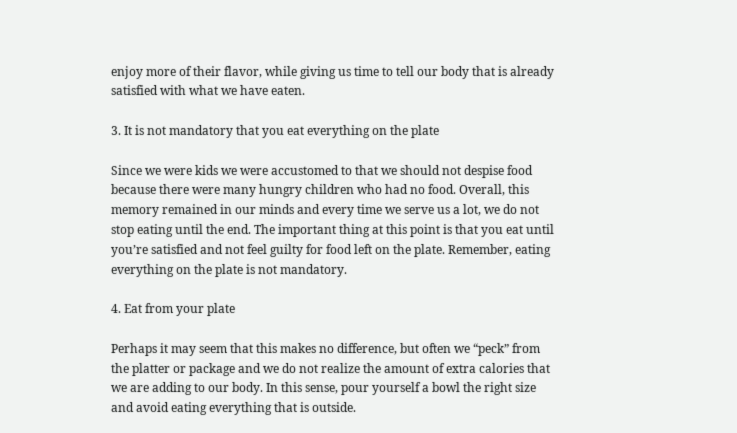enjoy more of their flavor, while giving us time to tell our body that is already satisfied with what we have eaten.

3. It is not mandatory that you eat everything on the plate

Since we were kids we were accustomed to that we should not despise food because there were many hungry children who had no food. Overall, this memory remained in our minds and every time we serve us a lot, we do not stop eating until the end. The important thing at this point is that you eat until you’re satisfied and not feel guilty for food left on the plate. Remember, eating everything on the plate is not mandatory.

4. Eat from your plate

Perhaps it may seem that this makes no difference, but often we “peck” from the platter or package and we do not realize the amount of extra calories that we are adding to our body. In this sense, pour yourself a bowl the right size and avoid eating everything that is outside.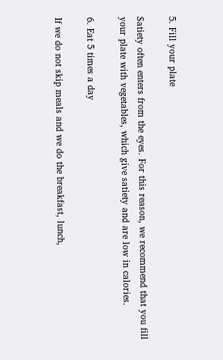5. Fill your plate

Satiety often enters from the eyes. For this reason, we recommend that you fill your plate with vegetables, which give satiety and are low in calories.

6. Eat 5 times a day

If we do not skip meals and we do the breakfast, lunch,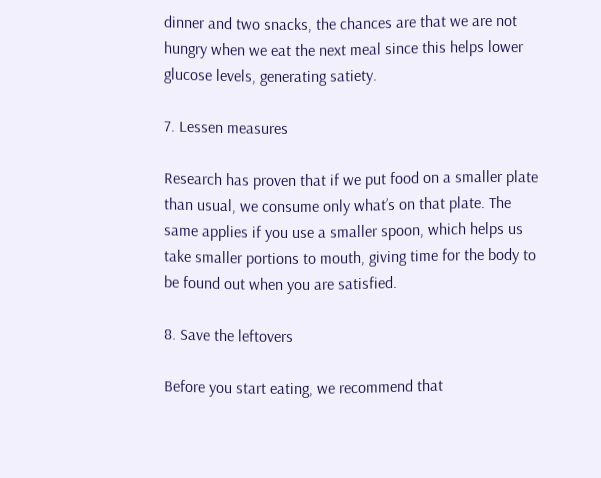dinner and two snacks, the chances are that we are not hungry when we eat the next meal since this helps lower glucose levels, generating satiety.

7. Lessen measures

Research has proven that if we put food on a smaller plate than usual, we consume only what’s on that plate. The same applies if you use a smaller spoon, which helps us take smaller portions to mouth, giving time for the body to be found out when you are satisfied.

8. Save the leftovers

Before you start eating, we recommend that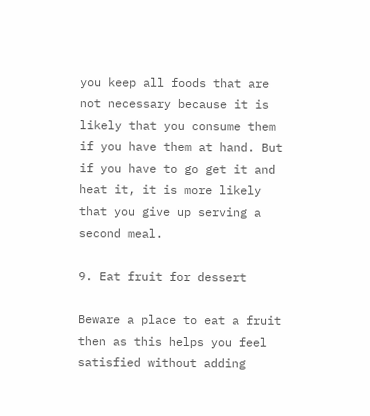you keep all foods that are not necessary because it is likely that you consume them if you have them at hand. But if you have to go get it and heat it, it is more likely that you give up serving a second meal.

9. Eat fruit for dessert

Beware a place to eat a fruit then as this helps you feel satisfied without adding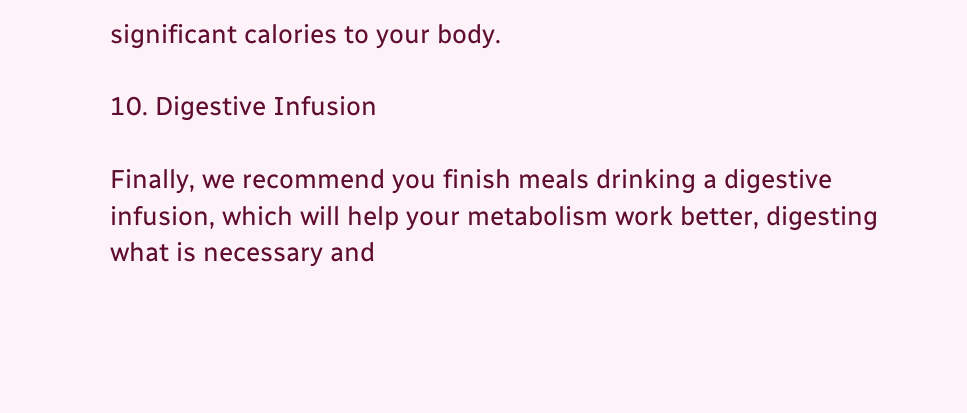significant calories to your body.

10. Digestive Infusion

Finally, we recommend you finish meals drinking a digestive infusion, which will help your metabolism work better, digesting what is necessary and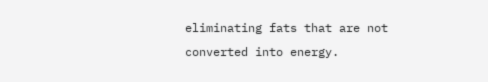eliminating fats that are not converted into energy.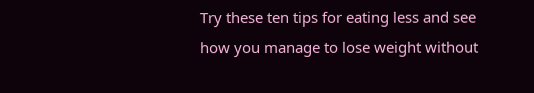Try these ten tips for eating less and see how you manage to lose weight without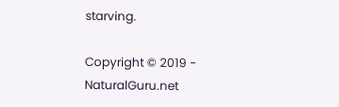starving.

Copyright © 2019 - NaturalGuru.net